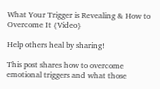What Your Trigger is Revealing & How to Overcome It {Video}

Help others heal by sharing!

This post shares how to overcome emotional triggers and what those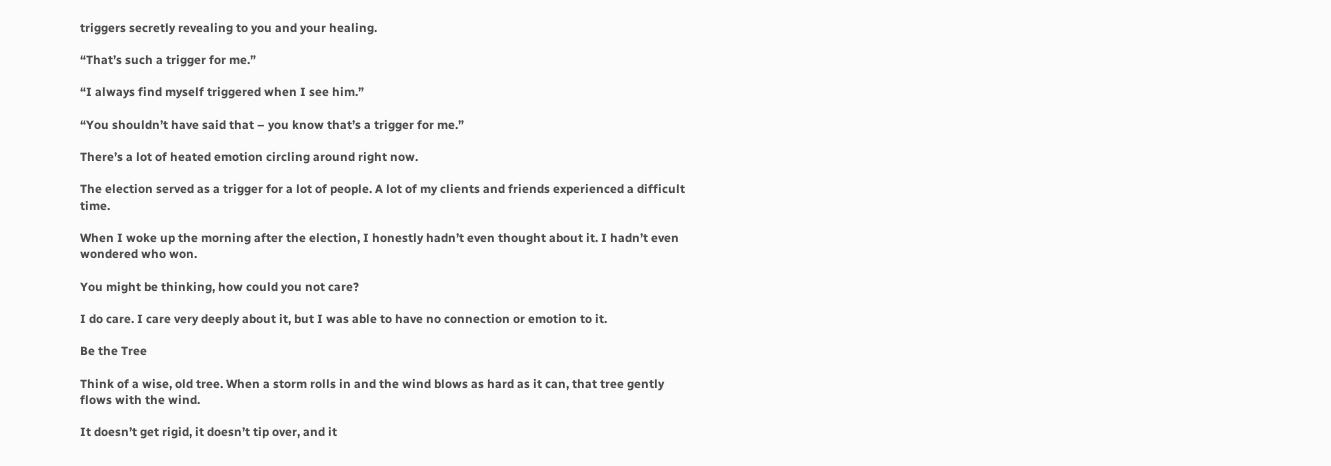triggers secretly revealing to you and your healing.

“That’s such a trigger for me.”

“I always find myself triggered when I see him.”

“You shouldn’t have said that – you know that’s a trigger for me.”

There’s a lot of heated emotion circling around right now.

The election served as a trigger for a lot of people. A lot of my clients and friends experienced a difficult time.

When I woke up the morning after the election, I honestly hadn’t even thought about it. I hadn’t even wondered who won.

You might be thinking, how could you not care?

I do care. I care very deeply about it, but I was able to have no connection or emotion to it.

Be the Tree

Think of a wise, old tree. When a storm rolls in and the wind blows as hard as it can, that tree gently flows with the wind.

It doesn’t get rigid, it doesn’t tip over, and it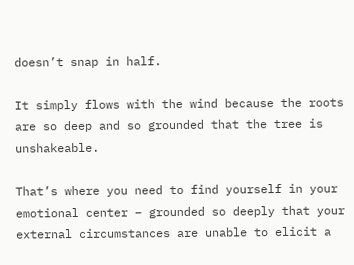doesn’t snap in half.

It simply flows with the wind because the roots are so deep and so grounded that the tree is unshakeable.

That’s where you need to find yourself in your emotional center – grounded so deeply that your external circumstances are unable to elicit a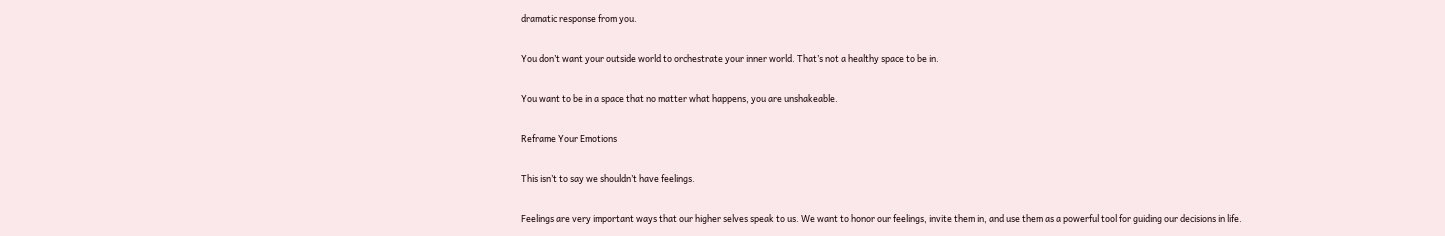dramatic response from you.

You don’t want your outside world to orchestrate your inner world. That’s not a healthy space to be in.

You want to be in a space that no matter what happens, you are unshakeable.

Reframe Your Emotions

This isn’t to say we shouldn’t have feelings.

Feelings are very important ways that our higher selves speak to us. We want to honor our feelings, invite them in, and use them as a powerful tool for guiding our decisions in life.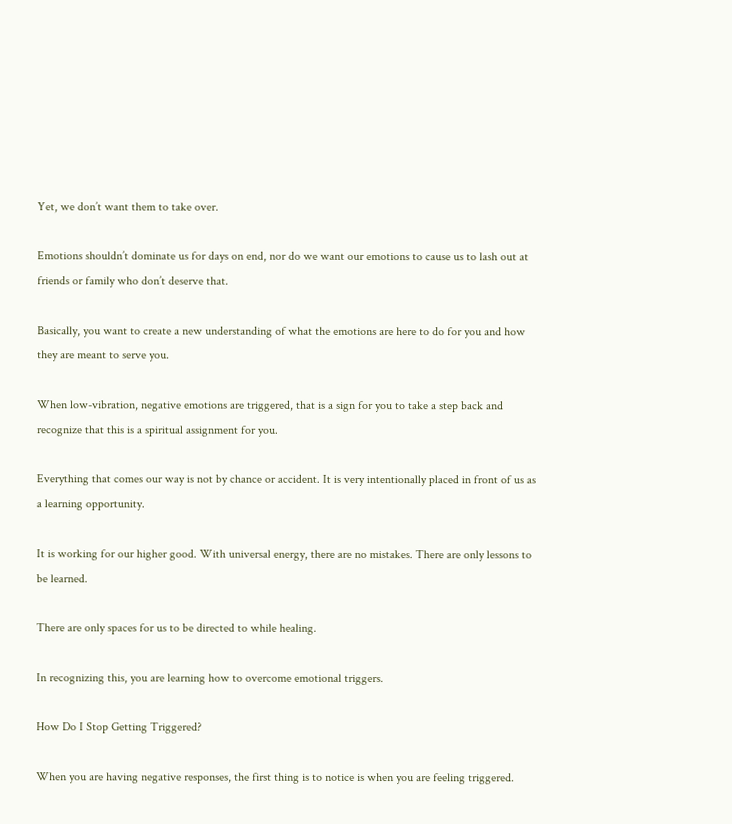Yet, we don’t want them to take over.

Emotions shouldn’t dominate us for days on end, nor do we want our emotions to cause us to lash out at friends or family who don’t deserve that.

Basically, you want to create a new understanding of what the emotions are here to do for you and how they are meant to serve you.

When low-vibration, negative emotions are triggered, that is a sign for you to take a step back and recognize that this is a spiritual assignment for you.

Everything that comes our way is not by chance or accident. It is very intentionally placed in front of us as a learning opportunity.

It is working for our higher good. With universal energy, there are no mistakes. There are only lessons to be learned.

There are only spaces for us to be directed to while healing.

In recognizing this, you are learning how to overcome emotional triggers.

How Do I Stop Getting Triggered?

When you are having negative responses, the first thing is to notice is when you are feeling triggered.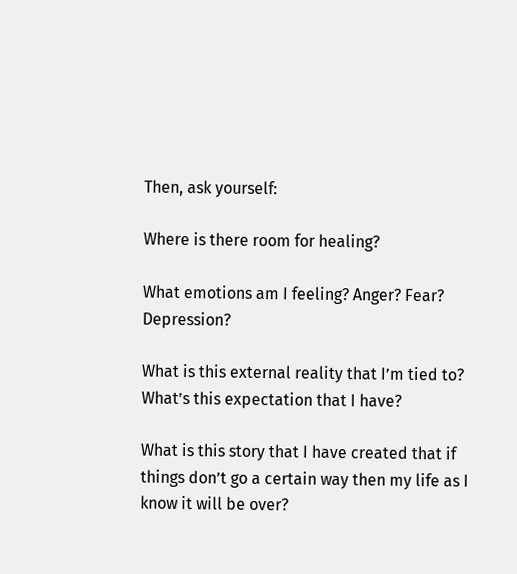Then, ask yourself:

Where is there room for healing?

What emotions am I feeling? Anger? Fear? Depression?

What is this external reality that I’m tied to? What’s this expectation that I have?

What is this story that I have created that if things don’t go a certain way then my life as I know it will be over?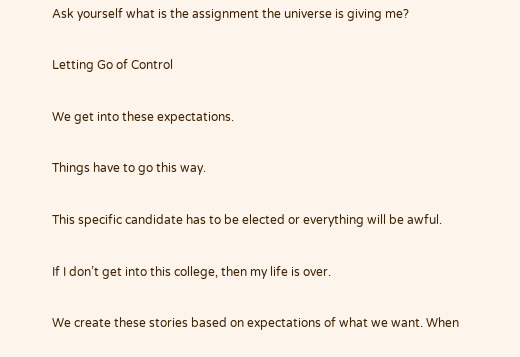Ask yourself what is the assignment the universe is giving me?

Letting Go of Control

We get into these expectations.

Things have to go this way.

This specific candidate has to be elected or everything will be awful.

If I don’t get into this college, then my life is over.

We create these stories based on expectations of what we want. When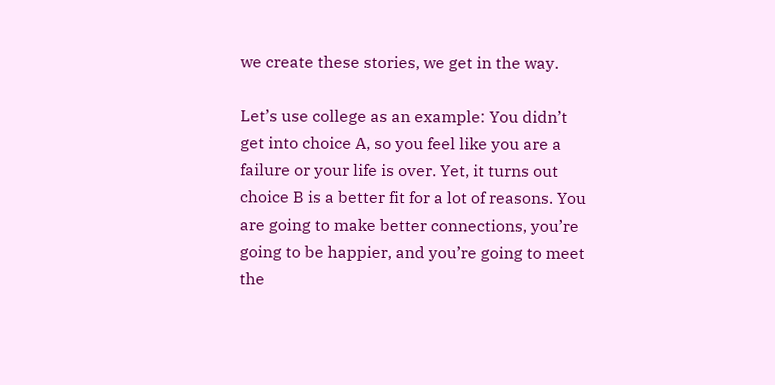we create these stories, we get in the way.

Let’s use college as an example: You didn’t get into choice A, so you feel like you are a failure or your life is over. Yet, it turns out choice B is a better fit for a lot of reasons. You are going to make better connections, you’re going to be happier, and you’re going to meet the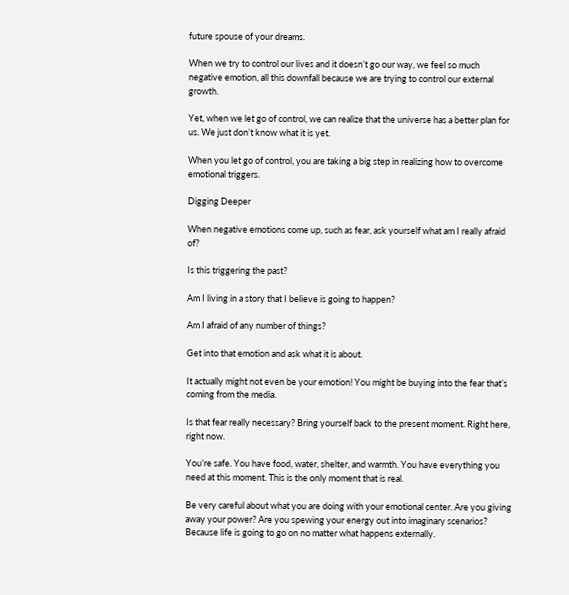future spouse of your dreams.

When we try to control our lives and it doesn’t go our way, we feel so much negative emotion, all this downfall because we are trying to control our external growth.

Yet, when we let go of control, we can realize that the universe has a better plan for us. We just don’t know what it is yet.

When you let go of control, you are taking a big step in realizing how to overcome emotional triggers.

Digging Deeper

When negative emotions come up, such as fear, ask yourself what am I really afraid of?

Is this triggering the past?

Am I living in a story that I believe is going to happen?

Am I afraid of any number of things?

Get into that emotion and ask what it is about.

It actually might not even be your emotion! You might be buying into the fear that’s coming from the media.

Is that fear really necessary? Bring yourself back to the present moment. Right here, right now.

You’re safe. You have food, water, shelter, and warmth. You have everything you need at this moment. This is the only moment that is real.

Be very careful about what you are doing with your emotional center. Are you giving away your power? Are you spewing your energy out into imaginary scenarios? Because life is going to go on no matter what happens externally.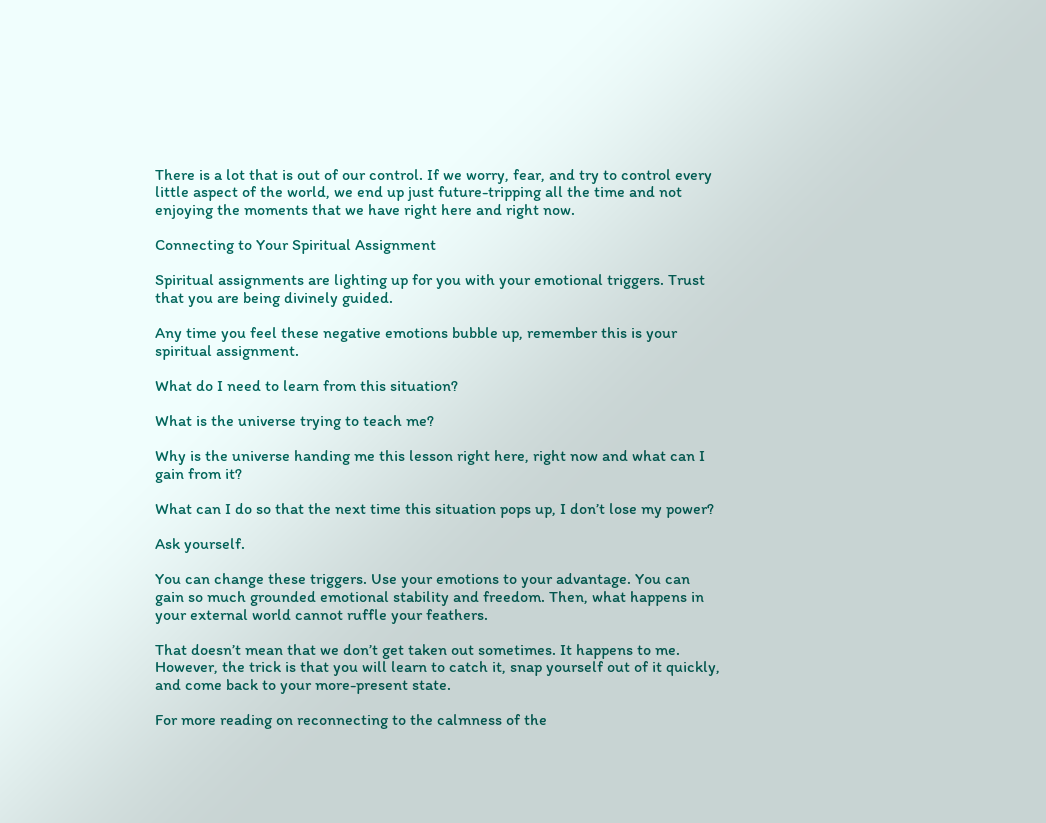There is a lot that is out of our control. If we worry, fear, and try to control every little aspect of the world, we end up just future-tripping all the time and not enjoying the moments that we have right here and right now.

Connecting to Your Spiritual Assignment

Spiritual assignments are lighting up for you with your emotional triggers. Trust that you are being divinely guided.

Any time you feel these negative emotions bubble up, remember this is your spiritual assignment.

What do I need to learn from this situation?

What is the universe trying to teach me?

Why is the universe handing me this lesson right here, right now and what can I gain from it?

What can I do so that the next time this situation pops up, I don’t lose my power?

Ask yourself.

You can change these triggers. Use your emotions to your advantage. You can gain so much grounded emotional stability and freedom. Then, what happens in your external world cannot ruffle your feathers.

That doesn’t mean that we don’t get taken out sometimes. It happens to me. However, the trick is that you will learn to catch it, snap yourself out of it quickly, and come back to your more-present state.

For more reading on reconnecting to the calmness of the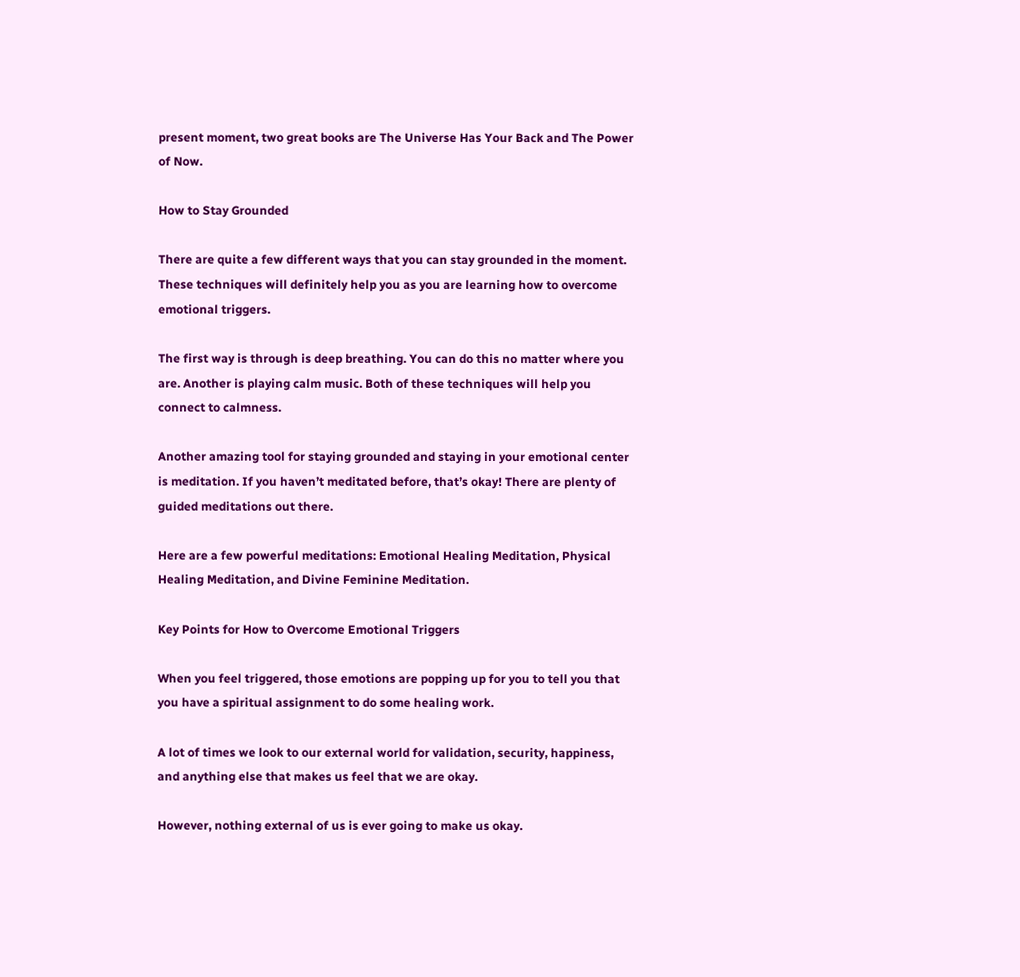present moment, two great books are The Universe Has Your Back and The Power of Now.

How to Stay Grounded

There are quite a few different ways that you can stay grounded in the moment. These techniques will definitely help you as you are learning how to overcome emotional triggers.

The first way is through is deep breathing. You can do this no matter where you are. Another is playing calm music. Both of these techniques will help you connect to calmness.

Another amazing tool for staying grounded and staying in your emotional center is meditation. If you haven’t meditated before, that’s okay! There are plenty of guided meditations out there.

Here are a few powerful meditations: Emotional Healing Meditation, Physical Healing Meditation, and Divine Feminine Meditation.

Key Points for How to Overcome Emotional Triggers

When you feel triggered, those emotions are popping up for you to tell you that you have a spiritual assignment to do some healing work.

A lot of times we look to our external world for validation, security, happiness, and anything else that makes us feel that we are okay.

However, nothing external of us is ever going to make us okay.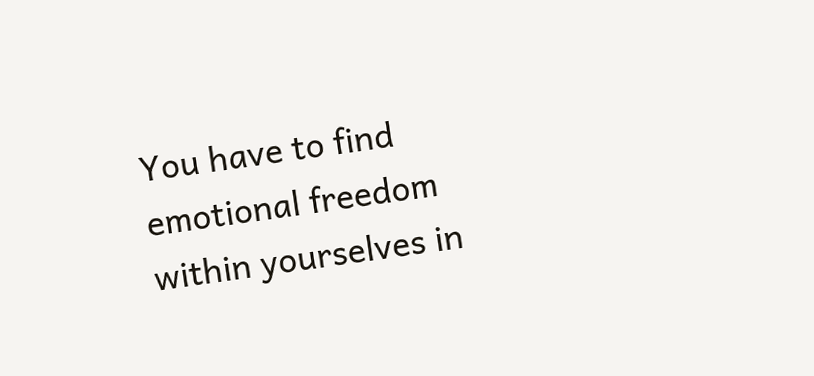You have to find emotional freedom within yourselves in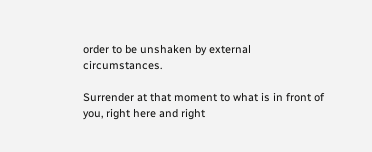order to be unshaken by external circumstances.

Surrender at that moment to what is in front of you, right here and right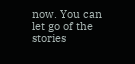now. You can let go of the stories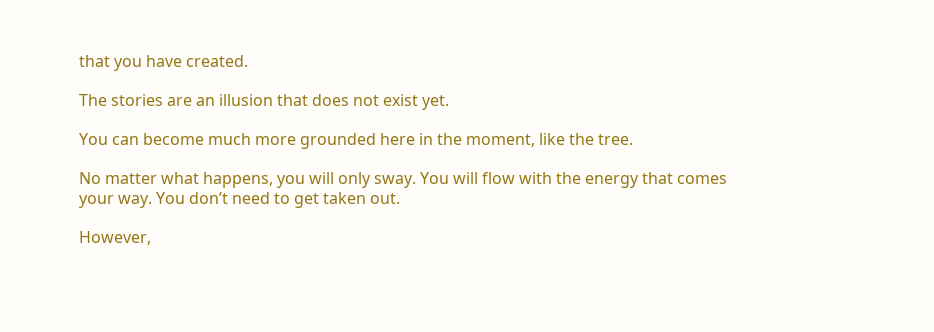that you have created.

The stories are an illusion that does not exist yet.

You can become much more grounded here in the moment, like the tree.

No matter what happens, you will only sway. You will flow with the energy that comes your way. You don’t need to get taken out.

However,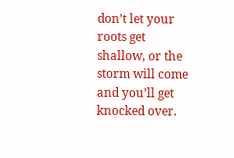don’t let your roots get shallow, or the storm will come and you’ll get knocked over.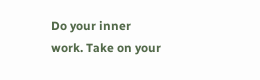Do your inner work. Take on your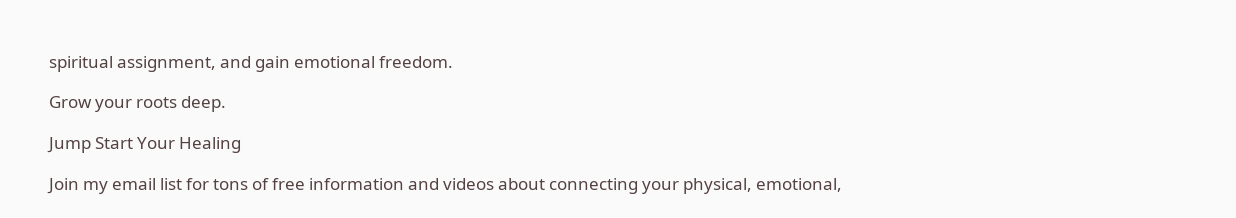spiritual assignment, and gain emotional freedom.

Grow your roots deep.

Jump Start Your Healing

Join my email list for tons of free information and videos about connecting your physical, emotional,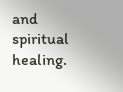and spiritual healing.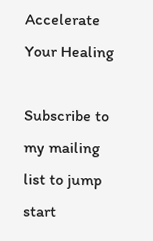Accelerate Your Healing

Subscribe to my mailing list to jump start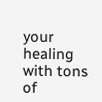your healing with tons of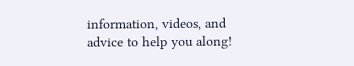information, videos, and advice to help you along!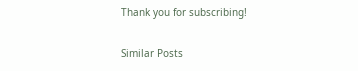Thank you for subscribing!

Similar Posts